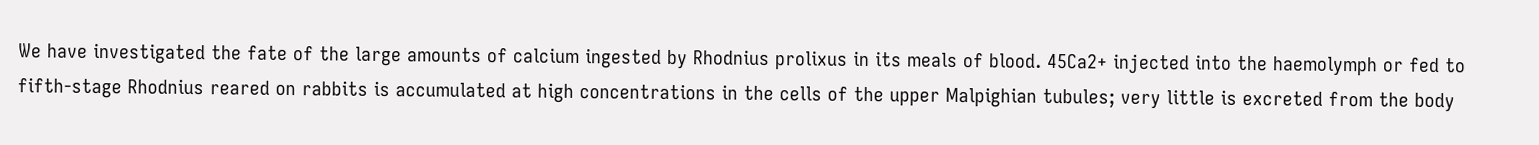We have investigated the fate of the large amounts of calcium ingested by Rhodnius prolixus in its meals of blood. 45Ca2+ injected into the haemolymph or fed to fifth-stage Rhodnius reared on rabbits is accumulated at high concentrations in the cells of the upper Malpighian tubules; very little is excreted from the body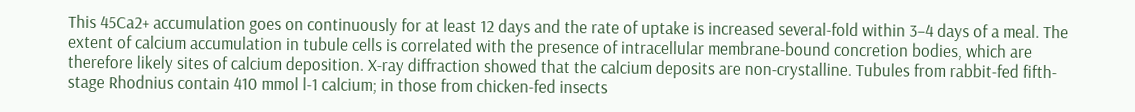This 45Ca2+ accumulation goes on continuously for at least 12 days and the rate of uptake is increased several-fold within 3–4 days of a meal. The extent of calcium accumulation in tubule cells is correlated with the presence of intracellular membrane-bound concretion bodies, which are therefore likely sites of calcium deposition. X-ray diffraction showed that the calcium deposits are non-crystalline. Tubules from rabbit-fed fifth-stage Rhodnius contain 410 mmol l-1 calcium; in those from chicken-fed insects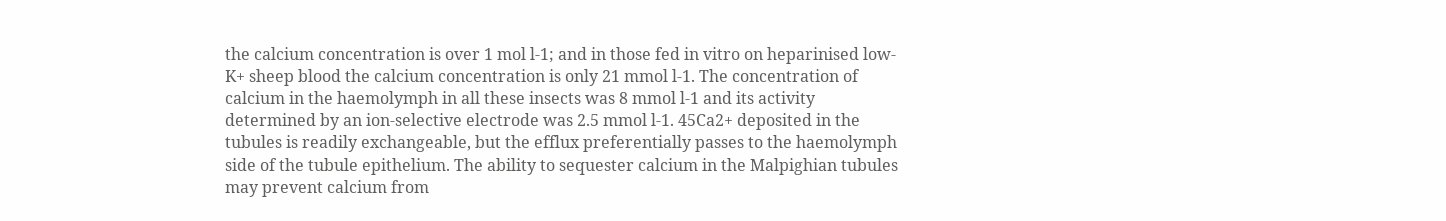the calcium concentration is over 1 mol l-1; and in those fed in vitro on heparinised low-K+ sheep blood the calcium concentration is only 21 mmol l-1. The concentration of calcium in the haemolymph in all these insects was 8 mmol l-1 and its activity determined by an ion-selective electrode was 2.5 mmol l-1. 45Ca2+ deposited in the tubules is readily exchangeable, but the efflux preferentially passes to the haemolymph side of the tubule epithelium. The ability to sequester calcium in the Malpighian tubules may prevent calcium from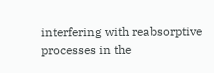interfering with reabsorptive processes in the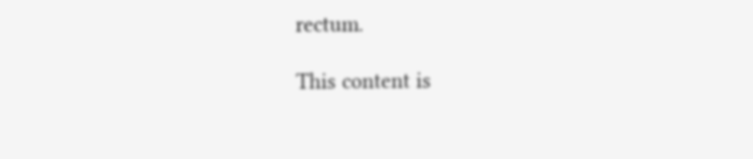rectum.

This content is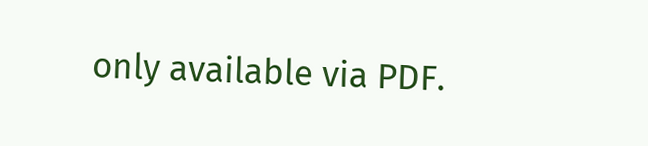only available via PDF.